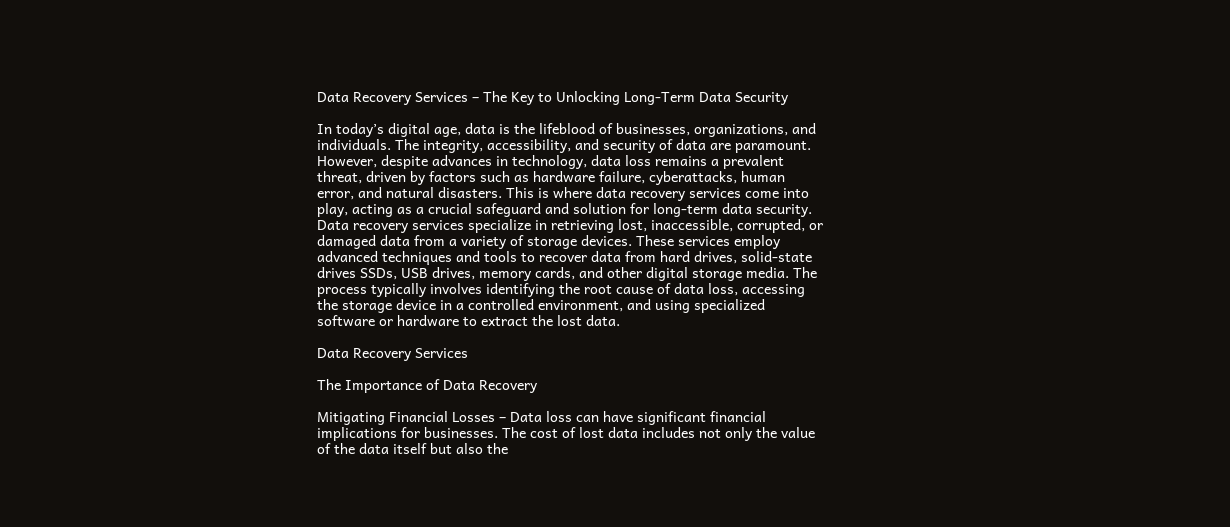Data Recovery Services – The Key to Unlocking Long-Term Data Security

In today’s digital age, data is the lifeblood of businesses, organizations, and individuals. The integrity, accessibility, and security of data are paramount. However, despite advances in technology, data loss remains a prevalent threat, driven by factors such as hardware failure, cyberattacks, human error, and natural disasters. This is where data recovery services come into play, acting as a crucial safeguard and solution for long-term data security. Data recovery services specialize in retrieving lost, inaccessible, corrupted, or damaged data from a variety of storage devices. These services employ advanced techniques and tools to recover data from hard drives, solid-state drives SSDs, USB drives, memory cards, and other digital storage media. The process typically involves identifying the root cause of data loss, accessing the storage device in a controlled environment, and using specialized software or hardware to extract the lost data.

Data Recovery Services

The Importance of Data Recovery

Mitigating Financial Losses – Data loss can have significant financial implications for businesses. The cost of lost data includes not only the value of the data itself but also the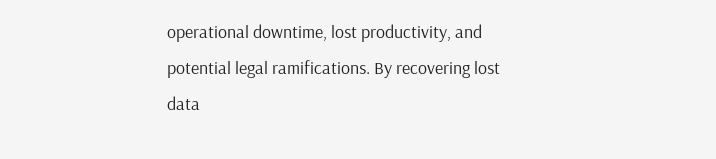operational downtime, lost productivity, and potential legal ramifications. By recovering lost data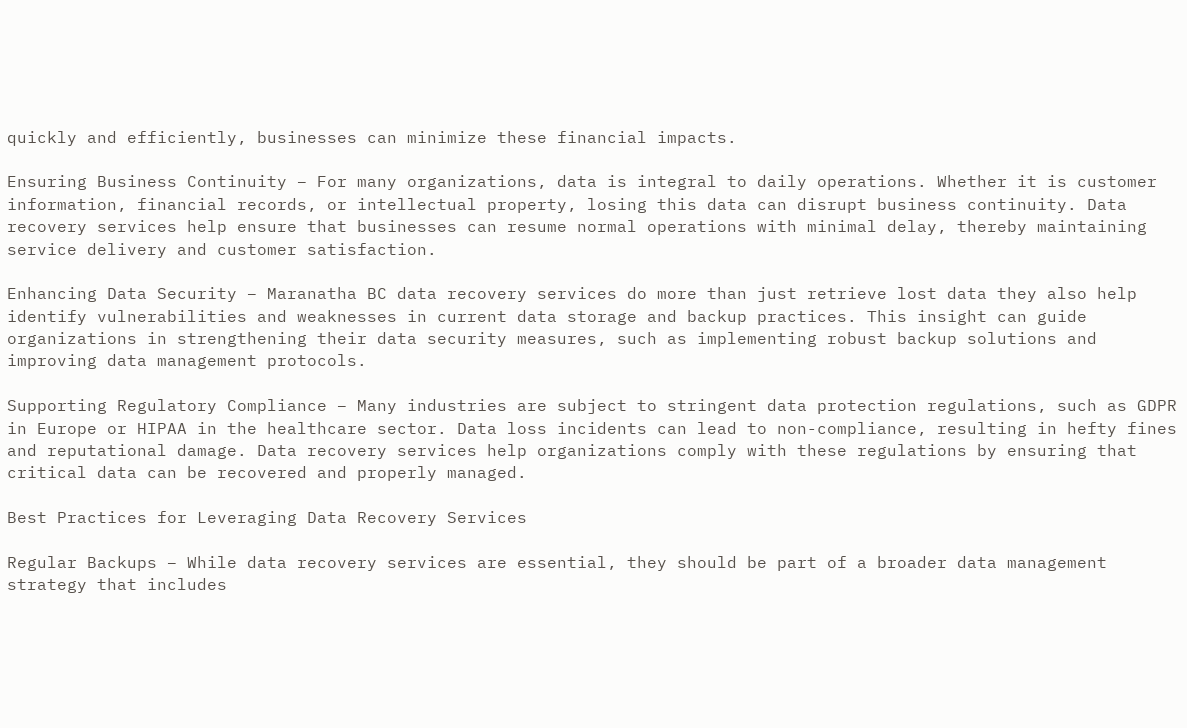quickly and efficiently, businesses can minimize these financial impacts.

Ensuring Business Continuity – For many organizations, data is integral to daily operations. Whether it is customer information, financial records, or intellectual property, losing this data can disrupt business continuity. Data recovery services help ensure that businesses can resume normal operations with minimal delay, thereby maintaining service delivery and customer satisfaction.

Enhancing Data Security – Maranatha BC data recovery services do more than just retrieve lost data they also help identify vulnerabilities and weaknesses in current data storage and backup practices. This insight can guide organizations in strengthening their data security measures, such as implementing robust backup solutions and improving data management protocols.

Supporting Regulatory Compliance – Many industries are subject to stringent data protection regulations, such as GDPR in Europe or HIPAA in the healthcare sector. Data loss incidents can lead to non-compliance, resulting in hefty fines and reputational damage. Data recovery services help organizations comply with these regulations by ensuring that critical data can be recovered and properly managed.

Best Practices for Leveraging Data Recovery Services

Regular Backups – While data recovery services are essential, they should be part of a broader data management strategy that includes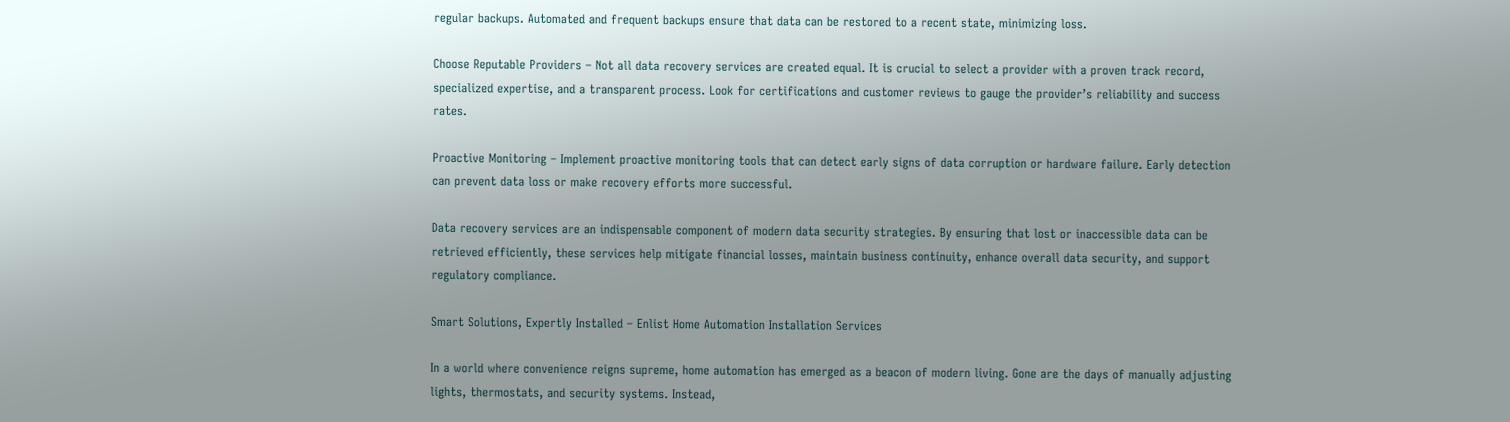regular backups. Automated and frequent backups ensure that data can be restored to a recent state, minimizing loss.

Choose Reputable Providers – Not all data recovery services are created equal. It is crucial to select a provider with a proven track record, specialized expertise, and a transparent process. Look for certifications and customer reviews to gauge the provider’s reliability and success rates.

Proactive Monitoring – Implement proactive monitoring tools that can detect early signs of data corruption or hardware failure. Early detection can prevent data loss or make recovery efforts more successful.

Data recovery services are an indispensable component of modern data security strategies. By ensuring that lost or inaccessible data can be retrieved efficiently, these services help mitigate financial losses, maintain business continuity, enhance overall data security, and support regulatory compliance.

Smart Solutions, Expertly Installed – Enlist Home Automation Installation Services

In a world where convenience reigns supreme, home automation has emerged as a beacon of modern living. Gone are the days of manually adjusting lights, thermostats, and security systems. Instead,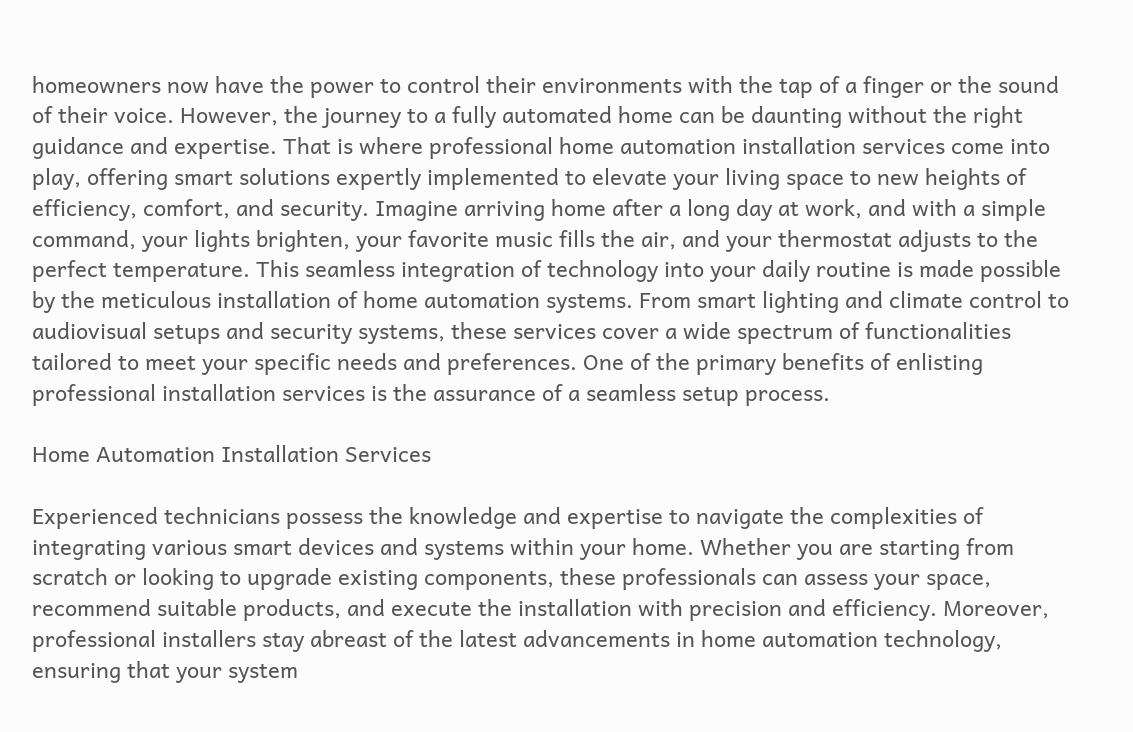homeowners now have the power to control their environments with the tap of a finger or the sound of their voice. However, the journey to a fully automated home can be daunting without the right guidance and expertise. That is where professional home automation installation services come into play, offering smart solutions expertly implemented to elevate your living space to new heights of efficiency, comfort, and security. Imagine arriving home after a long day at work, and with a simple command, your lights brighten, your favorite music fills the air, and your thermostat adjusts to the perfect temperature. This seamless integration of technology into your daily routine is made possible by the meticulous installation of home automation systems. From smart lighting and climate control to audiovisual setups and security systems, these services cover a wide spectrum of functionalities tailored to meet your specific needs and preferences. One of the primary benefits of enlisting professional installation services is the assurance of a seamless setup process.

Home Automation Installation Services

Experienced technicians possess the knowledge and expertise to navigate the complexities of integrating various smart devices and systems within your home. Whether you are starting from scratch or looking to upgrade existing components, these professionals can assess your space, recommend suitable products, and execute the installation with precision and efficiency. Moreover, professional installers stay abreast of the latest advancements in home automation technology, ensuring that your system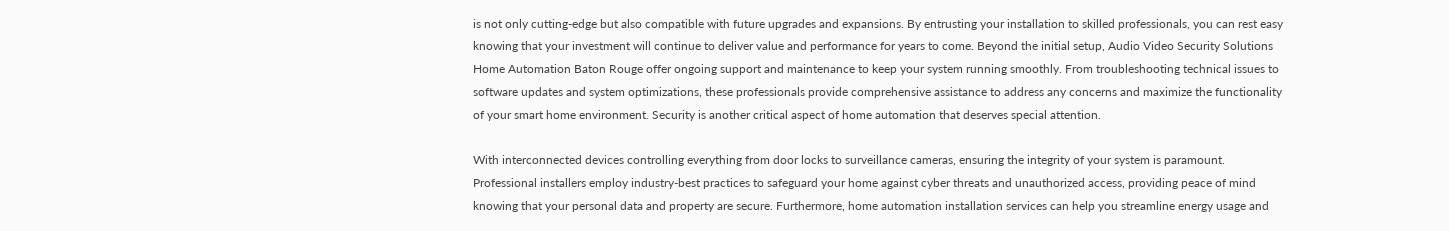is not only cutting-edge but also compatible with future upgrades and expansions. By entrusting your installation to skilled professionals, you can rest easy knowing that your investment will continue to deliver value and performance for years to come. Beyond the initial setup, Audio Video Security Solutions Home Automation Baton Rouge offer ongoing support and maintenance to keep your system running smoothly. From troubleshooting technical issues to software updates and system optimizations, these professionals provide comprehensive assistance to address any concerns and maximize the functionality of your smart home environment. Security is another critical aspect of home automation that deserves special attention.

With interconnected devices controlling everything from door locks to surveillance cameras, ensuring the integrity of your system is paramount. Professional installers employ industry-best practices to safeguard your home against cyber threats and unauthorized access, providing peace of mind knowing that your personal data and property are secure. Furthermore, home automation installation services can help you streamline energy usage and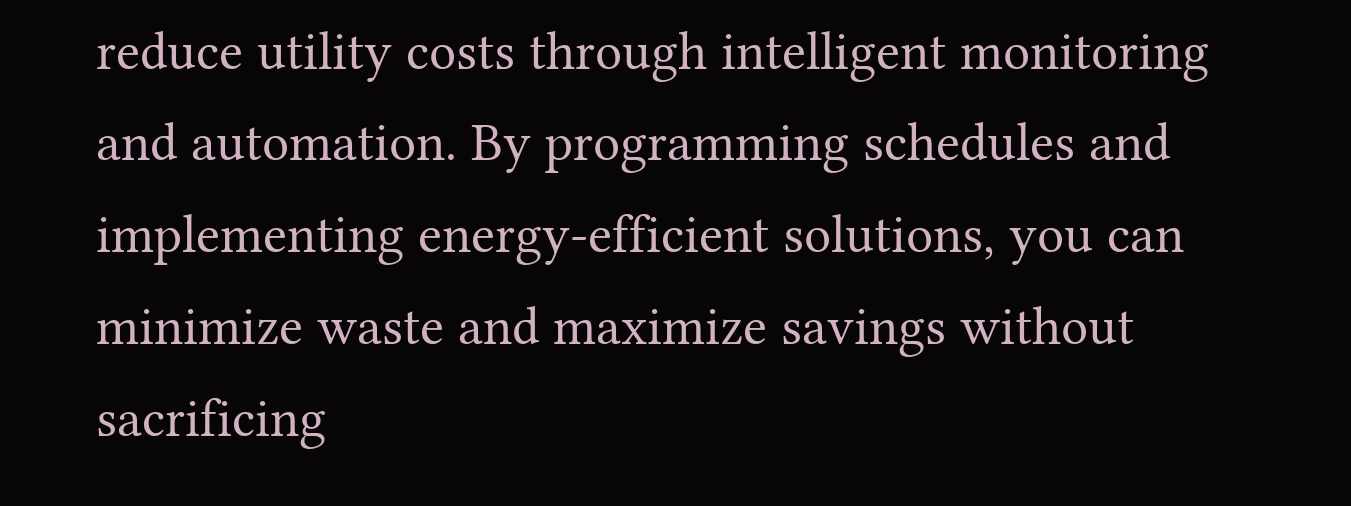reduce utility costs through intelligent monitoring and automation. By programming schedules and implementing energy-efficient solutions, you can minimize waste and maximize savings without sacrificing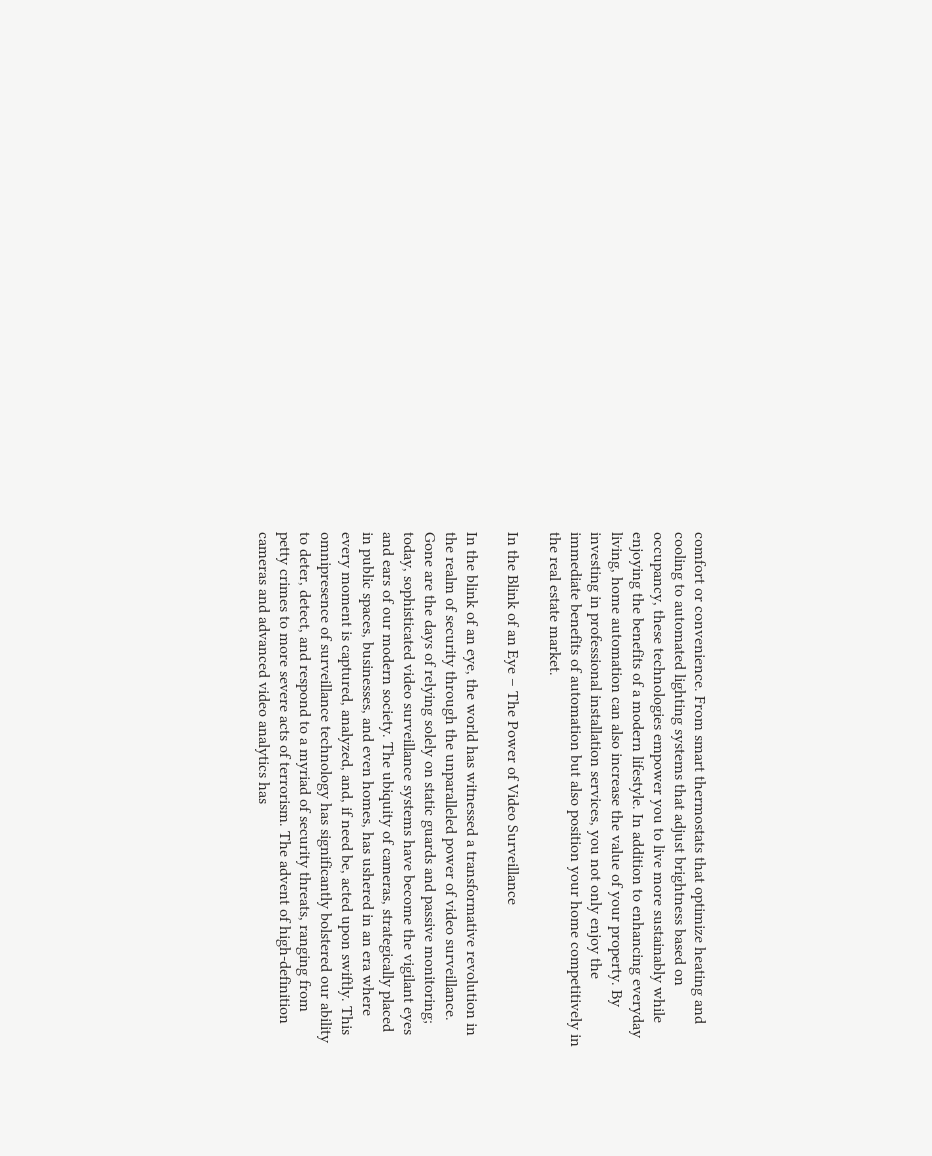comfort or convenience. From smart thermostats that optimize heating and cooling to automated lighting systems that adjust brightness based on occupancy, these technologies empower you to live more sustainably while enjoying the benefits of a modern lifestyle. In addition to enhancing everyday living, home automation can also increase the value of your property. By investing in professional installation services, you not only enjoy the immediate benefits of automation but also position your home competitively in the real estate market.

In the Blink of an Eye – The Power of Video Surveillance

In the blink of an eye, the world has witnessed a transformative revolution in the realm of security through the unparalleled power of video surveillance. Gone are the days of relying solely on static guards and passive monitoring; today, sophisticated video surveillance systems have become the vigilant eyes and ears of our modern society. The ubiquity of cameras, strategically placed in public spaces, businesses, and even homes, has ushered in an era where every moment is captured, analyzed, and, if need be, acted upon swiftly. This omnipresence of surveillance technology has significantly bolstered our ability to deter, detect, and respond to a myriad of security threats, ranging from petty crimes to more severe acts of terrorism. The advent of high-definition cameras and advanced video analytics has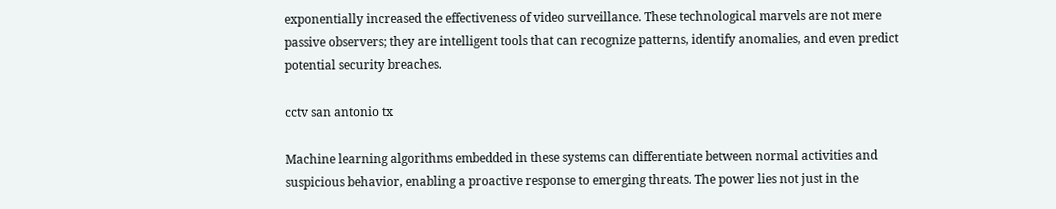exponentially increased the effectiveness of video surveillance. These technological marvels are not mere passive observers; they are intelligent tools that can recognize patterns, identify anomalies, and even predict potential security breaches.

cctv san antonio tx

Machine learning algorithms embedded in these systems can differentiate between normal activities and suspicious behavior, enabling a proactive response to emerging threats. The power lies not just in the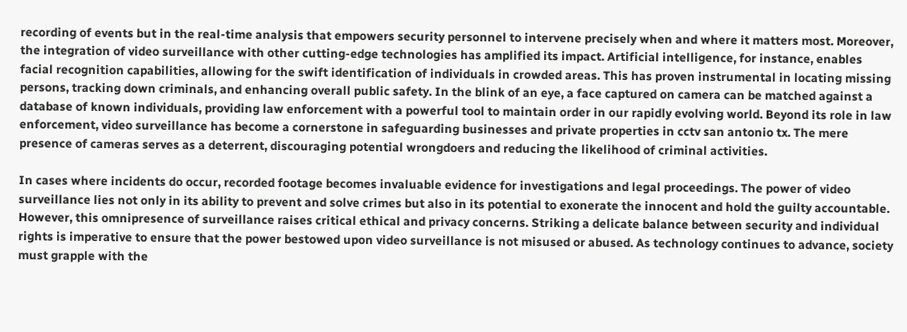recording of events but in the real-time analysis that empowers security personnel to intervene precisely when and where it matters most. Moreover, the integration of video surveillance with other cutting-edge technologies has amplified its impact. Artificial intelligence, for instance, enables facial recognition capabilities, allowing for the swift identification of individuals in crowded areas. This has proven instrumental in locating missing persons, tracking down criminals, and enhancing overall public safety. In the blink of an eye, a face captured on camera can be matched against a database of known individuals, providing law enforcement with a powerful tool to maintain order in our rapidly evolving world. Beyond its role in law enforcement, video surveillance has become a cornerstone in safeguarding businesses and private properties in cctv san antonio tx. The mere presence of cameras serves as a deterrent, discouraging potential wrongdoers and reducing the likelihood of criminal activities.

In cases where incidents do occur, recorded footage becomes invaluable evidence for investigations and legal proceedings. The power of video surveillance lies not only in its ability to prevent and solve crimes but also in its potential to exonerate the innocent and hold the guilty accountable. However, this omnipresence of surveillance raises critical ethical and privacy concerns. Striking a delicate balance between security and individual rights is imperative to ensure that the power bestowed upon video surveillance is not misused or abused. As technology continues to advance, society must grapple with the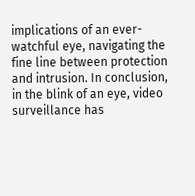implications of an ever-watchful eye, navigating the fine line between protection and intrusion. In conclusion, in the blink of an eye, video surveillance has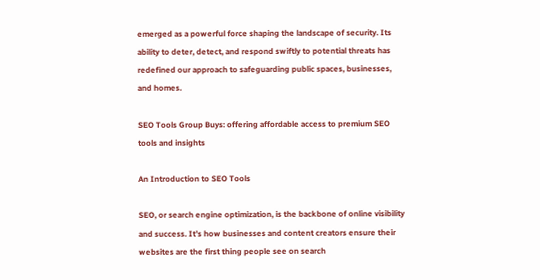emerged as a powerful force shaping the landscape of security. Its ability to deter, detect, and respond swiftly to potential threats has redefined our approach to safeguarding public spaces, businesses, and homes.

SEO Tools Group Buys: offering affordable access to premium SEO tools and insights

An Introduction to SEO Tools

SEO, or search engine optimization, is the backbone of online visibility and success. It’s how businesses and content creators ensure their websites are the first thing people see on search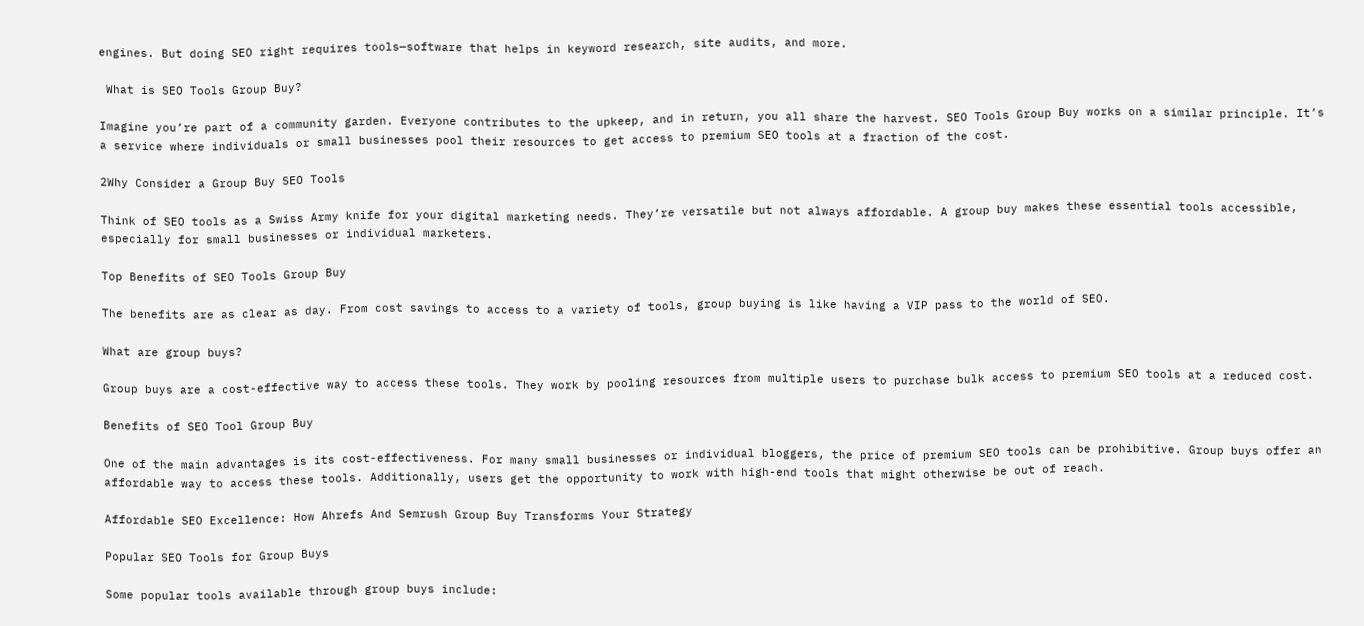engines. But doing SEO right requires tools—software that helps in keyword research, site audits, and more.

 What is SEO Tools Group Buy?

Imagine you’re part of a community garden. Everyone contributes to the upkeep, and in return, you all share the harvest. SEO Tools Group Buy works on a similar principle. It’s a service where individuals or small businesses pool their resources to get access to premium SEO tools at a fraction of the cost.

2Why Consider a Group Buy SEO Tools

Think of SEO tools as a Swiss Army knife for your digital marketing needs. They’re versatile but not always affordable. A group buy makes these essential tools accessible, especially for small businesses or individual marketers.

Top Benefits of SEO Tools Group Buy

The benefits are as clear as day. From cost savings to access to a variety of tools, group buying is like having a VIP pass to the world of SEO.

What are group buys?

Group buys are a cost-effective way to access these tools. They work by pooling resources from multiple users to purchase bulk access to premium SEO tools at a reduced cost.

Benefits of SEO Tool Group Buy

One of the main advantages is its cost-effectiveness. For many small businesses or individual bloggers, the price of premium SEO tools can be prohibitive. Group buys offer an affordable way to access these tools. Additionally, users get the opportunity to work with high-end tools that might otherwise be out of reach.

Affordable SEO Excellence: How Ahrefs And Semrush Group Buy Transforms Your Strategy

Popular SEO Tools for Group Buys

Some popular tools available through group buys include: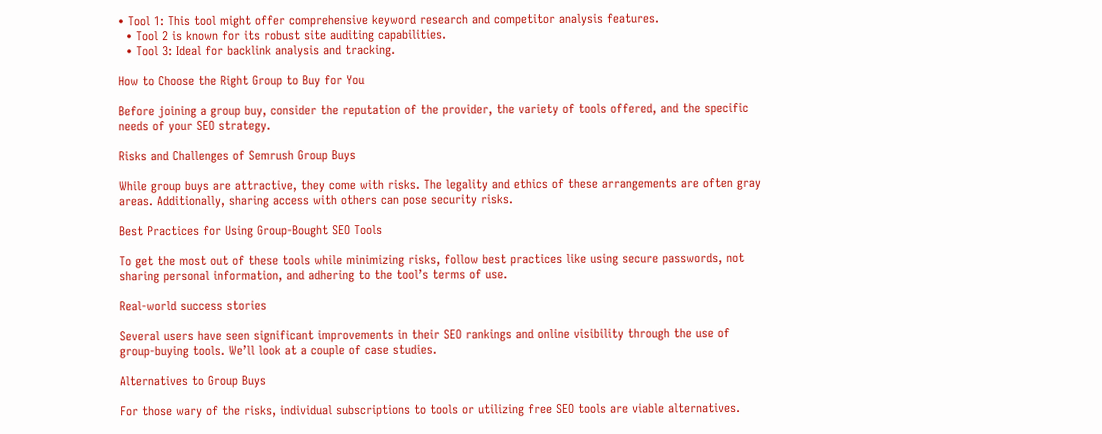• Tool 1: This tool might offer comprehensive keyword research and competitor analysis features.
  • Tool 2 is known for its robust site auditing capabilities.
  • Tool 3: Ideal for backlink analysis and tracking.

How to Choose the Right Group to Buy for You

Before joining a group buy, consider the reputation of the provider, the variety of tools offered, and the specific needs of your SEO strategy.

Risks and Challenges of Semrush Group Buys

While group buys are attractive, they come with risks. The legality and ethics of these arrangements are often gray areas. Additionally, sharing access with others can pose security risks.

Best Practices for Using Group-Bought SEO Tools

To get the most out of these tools while minimizing risks, follow best practices like using secure passwords, not sharing personal information, and adhering to the tool’s terms of use.

Real-world success stories

Several users have seen significant improvements in their SEO rankings and online visibility through the use of group-buying tools. We’ll look at a couple of case studies.

Alternatives to Group Buys

For those wary of the risks, individual subscriptions to tools or utilizing free SEO tools are viable alternatives.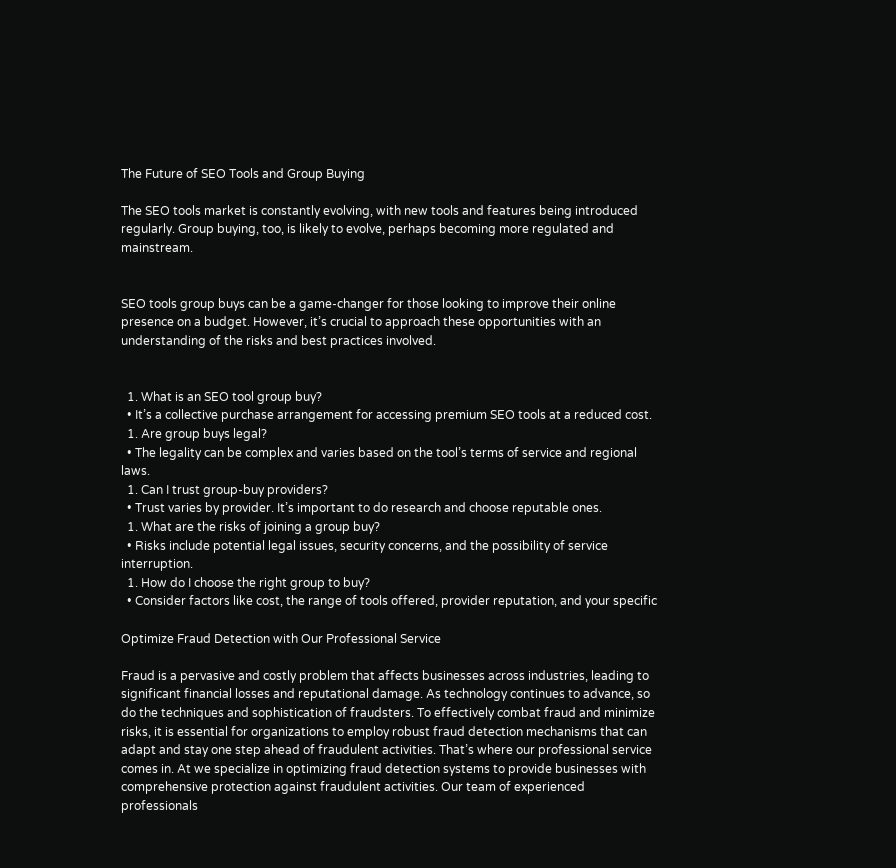The Future of SEO Tools and Group Buying

The SEO tools market is constantly evolving, with new tools and features being introduced regularly. Group buying, too, is likely to evolve, perhaps becoming more regulated and mainstream.


SEO tools group buys can be a game-changer for those looking to improve their online presence on a budget. However, it’s crucial to approach these opportunities with an understanding of the risks and best practices involved.


  1. What is an SEO tool group buy?
  • It’s a collective purchase arrangement for accessing premium SEO tools at a reduced cost.
  1. Are group buys legal?
  • The legality can be complex and varies based on the tool’s terms of service and regional laws.
  1. Can I trust group-buy providers?
  • Trust varies by provider. It’s important to do research and choose reputable ones.
  1. What are the risks of joining a group buy?
  • Risks include potential legal issues, security concerns, and the possibility of service interruption.
  1. How do I choose the right group to buy?
  • Consider factors like cost, the range of tools offered, provider reputation, and your specific

Optimize Fraud Detection with Our Professional Service

Fraud is a pervasive and costly problem that affects businesses across industries, leading to significant financial losses and reputational damage. As technology continues to advance, so do the techniques and sophistication of fraudsters. To effectively combat fraud and minimize risks, it is essential for organizations to employ robust fraud detection mechanisms that can adapt and stay one step ahead of fraudulent activities. That’s where our professional service comes in. At we specialize in optimizing fraud detection systems to provide businesses with comprehensive protection against fraudulent activities. Our team of experienced professionals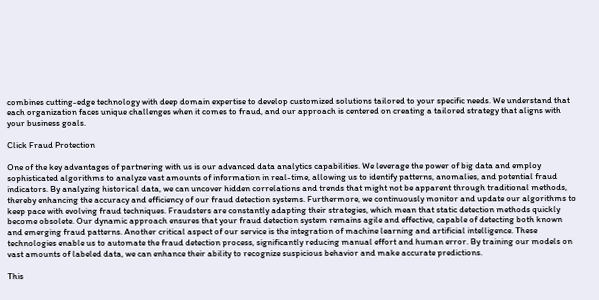combines cutting-edge technology with deep domain expertise to develop customized solutions tailored to your specific needs. We understand that each organization faces unique challenges when it comes to fraud, and our approach is centered on creating a tailored strategy that aligns with your business goals.

Click Fraud Protection

One of the key advantages of partnering with us is our advanced data analytics capabilities. We leverage the power of big data and employ sophisticated algorithms to analyze vast amounts of information in real-time, allowing us to identify patterns, anomalies, and potential fraud indicators. By analyzing historical data, we can uncover hidden correlations and trends that might not be apparent through traditional methods, thereby enhancing the accuracy and efficiency of our fraud detection systems. Furthermore, we continuously monitor and update our algorithms to keep pace with evolving fraud techniques. Fraudsters are constantly adapting their strategies, which mean that static detection methods quickly become obsolete. Our dynamic approach ensures that your fraud detection system remains agile and effective, capable of detecting both known and emerging fraud patterns. Another critical aspect of our service is the integration of machine learning and artificial intelligence. These technologies enable us to automate the fraud detection process, significantly reducing manual effort and human error. By training our models on vast amounts of labeled data, we can enhance their ability to recognize suspicious behavior and make accurate predictions.

This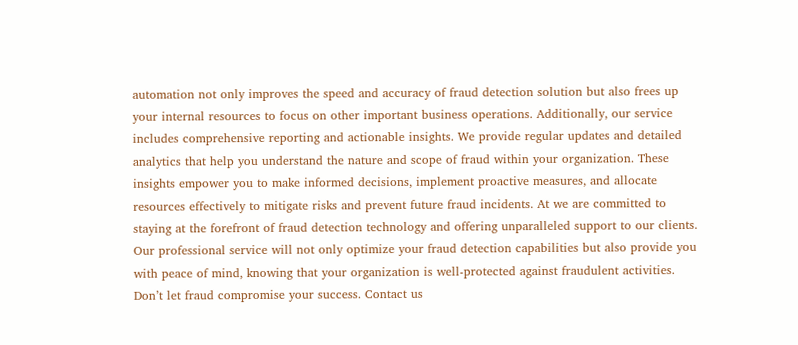automation not only improves the speed and accuracy of fraud detection solution but also frees up your internal resources to focus on other important business operations. Additionally, our service includes comprehensive reporting and actionable insights. We provide regular updates and detailed analytics that help you understand the nature and scope of fraud within your organization. These insights empower you to make informed decisions, implement proactive measures, and allocate resources effectively to mitigate risks and prevent future fraud incidents. At we are committed to staying at the forefront of fraud detection technology and offering unparalleled support to our clients. Our professional service will not only optimize your fraud detection capabilities but also provide you with peace of mind, knowing that your organization is well-protected against fraudulent activities. Don’t let fraud compromise your success. Contact us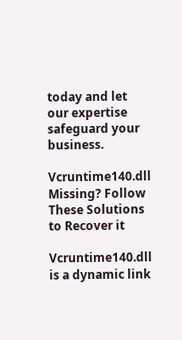today and let our expertise safeguard your business.

Vcruntime140.dll Missing? Follow These Solutions to Recover it

Vcruntime140.dll is a dynamic link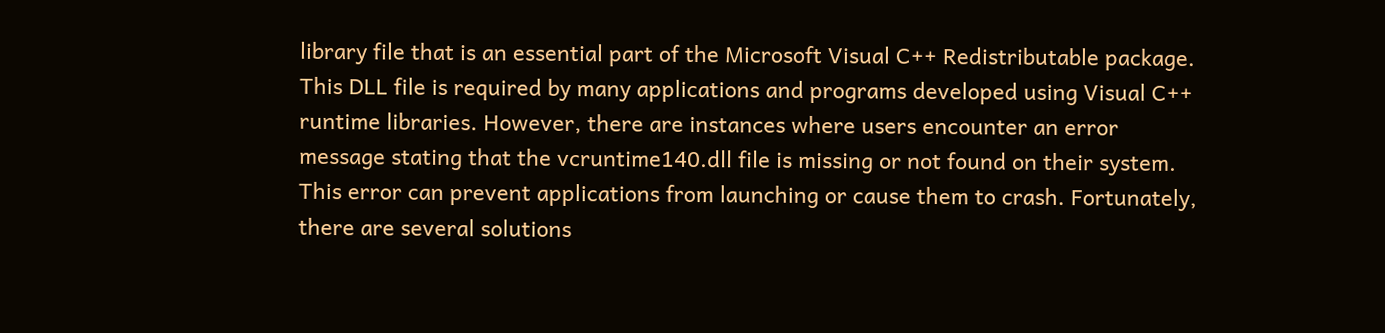library file that is an essential part of the Microsoft Visual C++ Redistributable package. This DLL file is required by many applications and programs developed using Visual C++ runtime libraries. However, there are instances where users encounter an error message stating that the vcruntime140.dll file is missing or not found on their system. This error can prevent applications from launching or cause them to crash. Fortunately, there are several solutions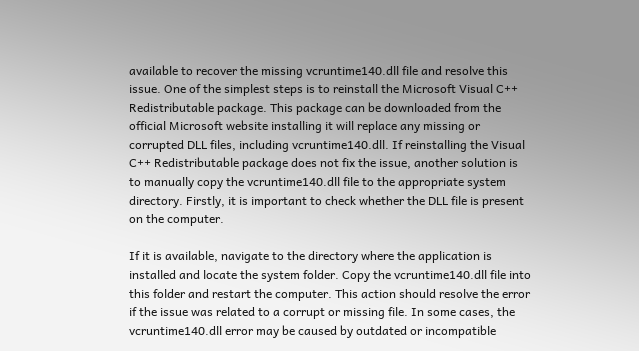available to recover the missing vcruntime140.dll file and resolve this issue. One of the simplest steps is to reinstall the Microsoft Visual C++ Redistributable package. This package can be downloaded from the official Microsoft website installing it will replace any missing or corrupted DLL files, including vcruntime140.dll. If reinstalling the Visual C++ Redistributable package does not fix the issue, another solution is to manually copy the vcruntime140.dll file to the appropriate system directory. Firstly, it is important to check whether the DLL file is present on the computer.

If it is available, navigate to the directory where the application is installed and locate the system folder. Copy the vcruntime140.dll file into this folder and restart the computer. This action should resolve the error if the issue was related to a corrupt or missing file. In some cases, the vcruntime140.dll error may be caused by outdated or incompatible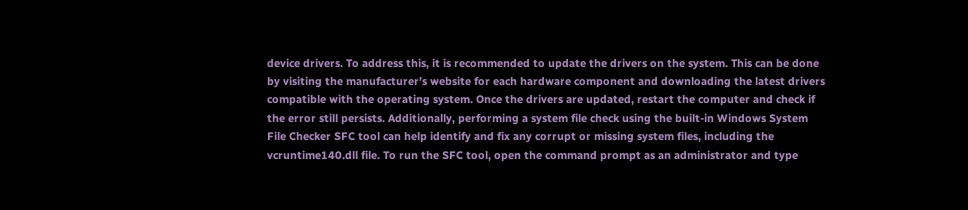device drivers. To address this, it is recommended to update the drivers on the system. This can be done by visiting the manufacturer’s website for each hardware component and downloading the latest drivers compatible with the operating system. Once the drivers are updated, restart the computer and check if the error still persists. Additionally, performing a system file check using the built-in Windows System File Checker SFC tool can help identify and fix any corrupt or missing system files, including the vcruntime140.dll file. To run the SFC tool, open the command prompt as an administrator and type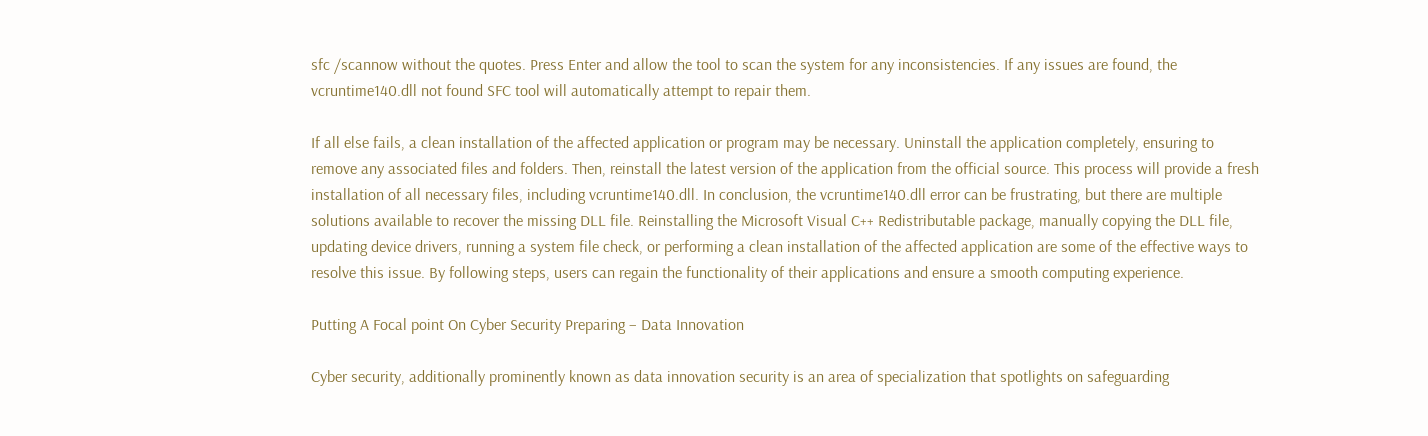sfc /scannow without the quotes. Press Enter and allow the tool to scan the system for any inconsistencies. If any issues are found, the vcruntime140.dll not found SFC tool will automatically attempt to repair them.

If all else fails, a clean installation of the affected application or program may be necessary. Uninstall the application completely, ensuring to remove any associated files and folders. Then, reinstall the latest version of the application from the official source. This process will provide a fresh installation of all necessary files, including vcruntime140.dll. In conclusion, the vcruntime140.dll error can be frustrating, but there are multiple solutions available to recover the missing DLL file. Reinstalling the Microsoft Visual C++ Redistributable package, manually copying the DLL file, updating device drivers, running a system file check, or performing a clean installation of the affected application are some of the effective ways to resolve this issue. By following steps, users can regain the functionality of their applications and ensure a smooth computing experience.

Putting A Focal point On Cyber Security Preparing – Data Innovation

Cyber security, additionally prominently known as data innovation security is an area of specialization that spotlights on safeguarding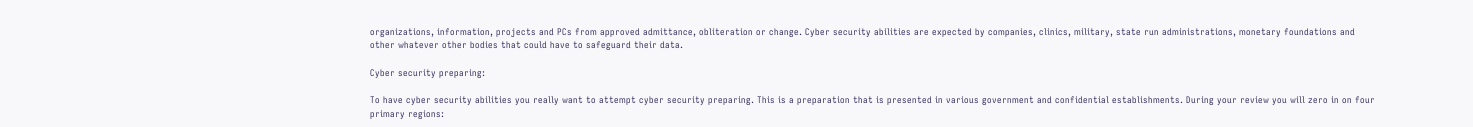organizations, information, projects and PCs from approved admittance, obliteration or change. Cyber security abilities are expected by companies, clinics, military, state run administrations, monetary foundations and other whatever other bodies that could have to safeguard their data.

Cyber security preparing:

To have cyber security abilities you really want to attempt cyber security preparing. This is a preparation that is presented in various government and confidential establishments. During your review you will zero in on four primary regions: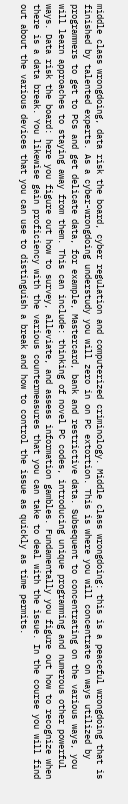middle class wrongdoing, data risk the board, cyber regulation and computerized criminology. Middle class wrongdoing: this is a peaceful wrongdoing that is finished by talented experts. As a cyber-wrongdoing understudy you will zero in on PC extortion. This is where you will concentrate on ways utilized by programmers to get to PCs and get delicate data, for example, Mastercard, bank and restrictive data. Subsequent to concentrating on the various ways, you will learn approaches to staying away from them. This can include: thinking of novel PC codes, introducing unique programming and numerous other powerful ways. Data risk the board: here you figure out how to survey, alleviate, and assess information gambles. Fundamentally you figure out how to recognize when there is a data break. You likewise gain proficiency with the various countermeasures that you can take to deal with the issue. In the course you will find out about the various devices that you can use to distinguish a break and how to control the issue as quickly as time permits.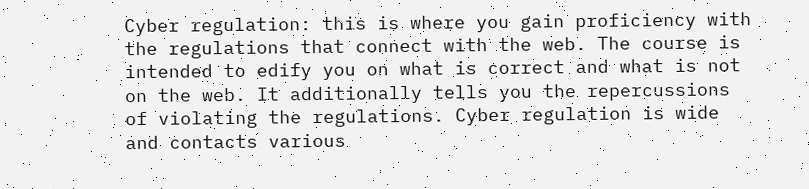Cyber regulation: this is where you gain proficiency with the regulations that connect with the web. The course is intended to edify you on what is correct and what is not on the web. It additionally tells you the repercussions of violating the regulations. Cyber regulation is wide and contacts various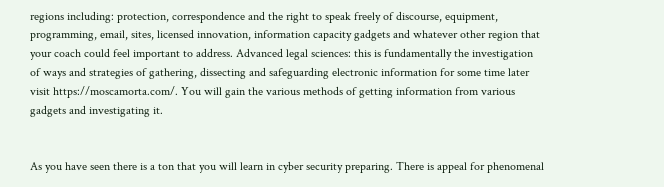regions including: protection, correspondence and the right to speak freely of discourse, equipment, programming, email, sites, licensed innovation, information capacity gadgets and whatever other region that your coach could feel important to address. Advanced legal sciences: this is fundamentally the investigation of ways and strategies of gathering, dissecting and safeguarding electronic information for some time later visit https://moscamorta.com/. You will gain the various methods of getting information from various gadgets and investigating it.


As you have seen there is a ton that you will learn in cyber security preparing. There is appeal for phenomenal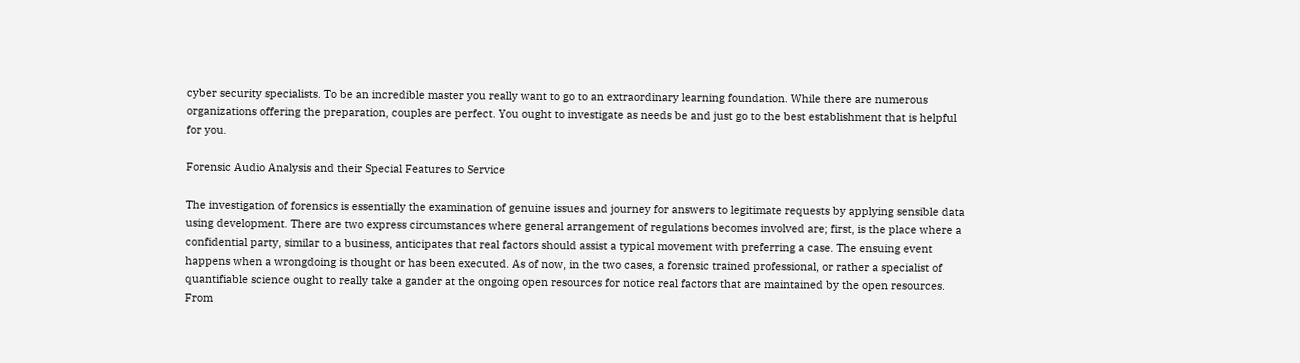cyber security specialists. To be an incredible master you really want to go to an extraordinary learning foundation. While there are numerous organizations offering the preparation, couples are perfect. You ought to investigate as needs be and just go to the best establishment that is helpful for you.

Forensic Audio Analysis and their Special Features to Service

The investigation of forensics is essentially the examination of genuine issues and journey for answers to legitimate requests by applying sensible data using development. There are two express circumstances where general arrangement of regulations becomes involved are; first, is the place where a confidential party, similar to a business, anticipates that real factors should assist a typical movement with preferring a case. The ensuing event happens when a wrongdoing is thought or has been executed. As of now, in the two cases, a forensic trained professional, or rather a specialist of quantifiable science ought to really take a gander at the ongoing open resources for notice real factors that are maintained by the open resources. From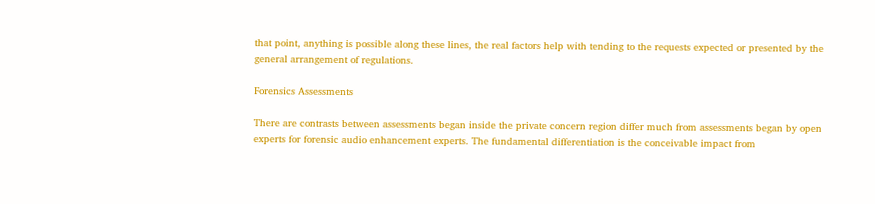that point, anything is possible along these lines, the real factors help with tending to the requests expected or presented by the general arrangement of regulations.

Forensics Assessments

There are contrasts between assessments began inside the private concern region differ much from assessments began by open experts for forensic audio enhancement experts. The fundamental differentiation is the conceivable impact from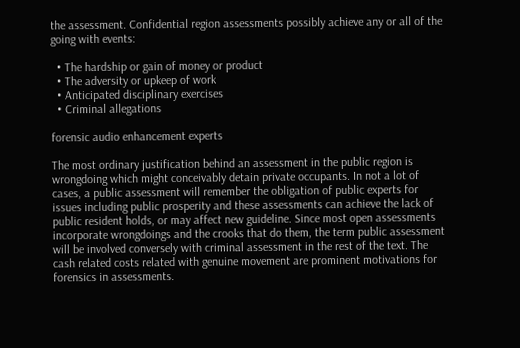the assessment. Confidential region assessments possibly achieve any or all of the going with events:

  • The hardship or gain of money or product
  • The adversity or upkeep of work
  • Anticipated disciplinary exercises
  • Criminal allegations

forensic audio enhancement experts

The most ordinary justification behind an assessment in the public region is wrongdoing which might conceivably detain private occupants. In not a lot of cases, a public assessment will remember the obligation of public experts for issues including public prosperity and these assessments can achieve the lack of public resident holds, or may affect new guideline. Since most open assessments incorporate wrongdoings and the crooks that do them, the term public assessment will be involved conversely with criminal assessment in the rest of the text. The cash related costs related with genuine movement are prominent motivations for forensics in assessments.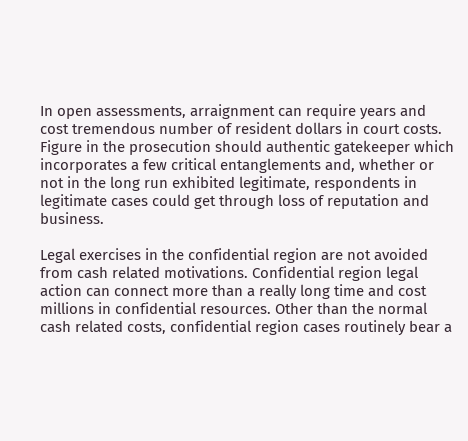In open assessments, arraignment can require years and cost tremendous number of resident dollars in court costs. Figure in the prosecution should authentic gatekeeper which incorporates a few critical entanglements and, whether or not in the long run exhibited legitimate, respondents in legitimate cases could get through loss of reputation and business.

Legal exercises in the confidential region are not avoided from cash related motivations. Confidential region legal action can connect more than a really long time and cost millions in confidential resources. Other than the normal cash related costs, confidential region cases routinely bear a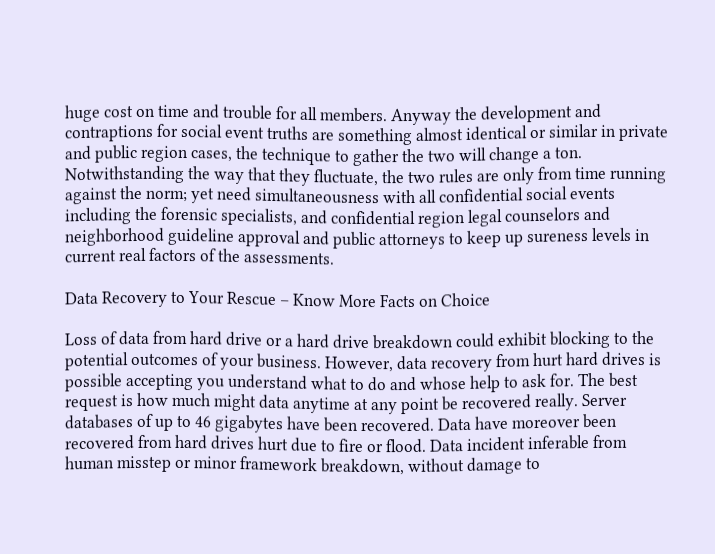huge cost on time and trouble for all members. Anyway the development and contraptions for social event truths are something almost identical or similar in private and public region cases, the technique to gather the two will change a ton. Notwithstanding the way that they fluctuate, the two rules are only from time running against the norm; yet need simultaneousness with all confidential social events including the forensic specialists, and confidential region legal counselors and neighborhood guideline approval and public attorneys to keep up sureness levels in current real factors of the assessments.

Data Recovery to Your Rescue – Know More Facts on Choice

Loss of data from hard drive or a hard drive breakdown could exhibit blocking to the potential outcomes of your business. However, data recovery from hurt hard drives is possible accepting you understand what to do and whose help to ask for. The best request is how much might data anytime at any point be recovered really. Server databases of up to 46 gigabytes have been recovered. Data have moreover been recovered from hard drives hurt due to fire or flood. Data incident inferable from human misstep or minor framework breakdown, without damage to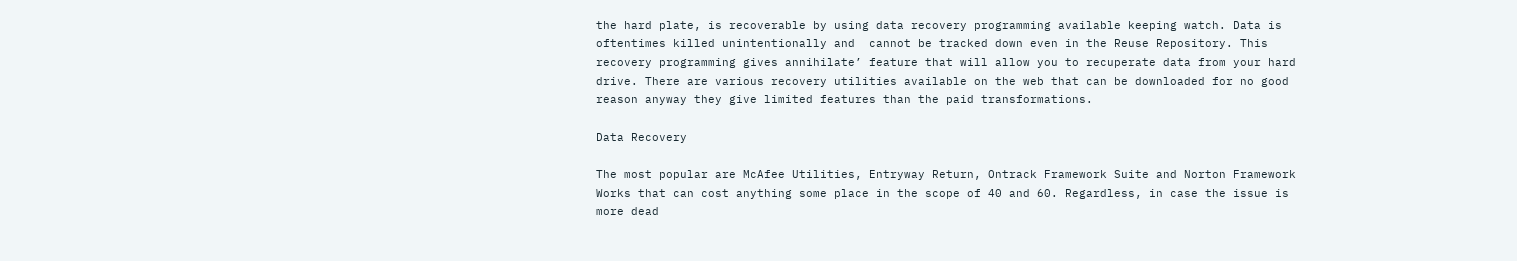the hard plate, is recoverable by using data recovery programming available keeping watch. Data is oftentimes killed unintentionally and  cannot be tracked down even in the Reuse Repository. This recovery programming gives annihilate’ feature that will allow you to recuperate data from your hard drive. There are various recovery utilities available on the web that can be downloaded for no good reason anyway they give limited features than the paid transformations.

Data Recovery

The most popular are McAfee Utilities, Entryway Return, Ontrack Framework Suite and Norton Framework Works that can cost anything some place in the scope of 40 and 60. Regardless, in case the issue is more dead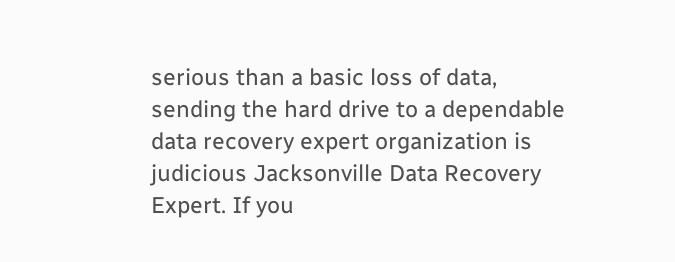serious than a basic loss of data, sending the hard drive to a dependable data recovery expert organization is judicious Jacksonville Data Recovery Expert. If you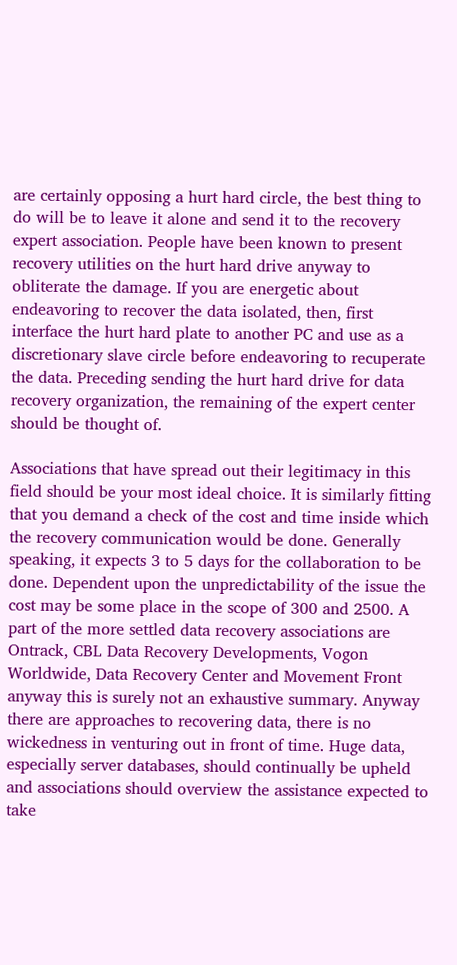are certainly opposing a hurt hard circle, the best thing to do will be to leave it alone and send it to the recovery expert association. People have been known to present recovery utilities on the hurt hard drive anyway to obliterate the damage. If you are energetic about endeavoring to recover the data isolated, then, first interface the hurt hard plate to another PC and use as a discretionary slave circle before endeavoring to recuperate the data. Preceding sending the hurt hard drive for data recovery organization, the remaining of the expert center should be thought of.

Associations that have spread out their legitimacy in this field should be your most ideal choice. It is similarly fitting that you demand a check of the cost and time inside which the recovery communication would be done. Generally speaking, it expects 3 to 5 days for the collaboration to be done. Dependent upon the unpredictability of the issue the cost may be some place in the scope of 300 and 2500. A part of the more settled data recovery associations are Ontrack, CBL Data Recovery Developments, Vogon Worldwide, Data Recovery Center and Movement Front anyway this is surely not an exhaustive summary. Anyway there are approaches to recovering data, there is no wickedness in venturing out in front of time. Huge data, especially server databases, should continually be upheld and associations should overview the assistance expected to take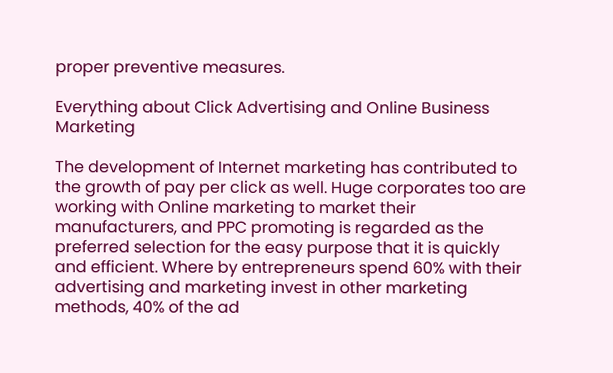proper preventive measures.

Everything about Click Advertising and Online Business Marketing

The development of Internet marketing has contributed to the growth of pay per click as well. Huge corporates too are working with Online marketing to market their manufacturers, and PPC promoting is regarded as the preferred selection for the easy purpose that it is quickly and efficient. Where by entrepreneurs spend 60% with their advertising and marketing invest in other marketing methods, 40% of the ad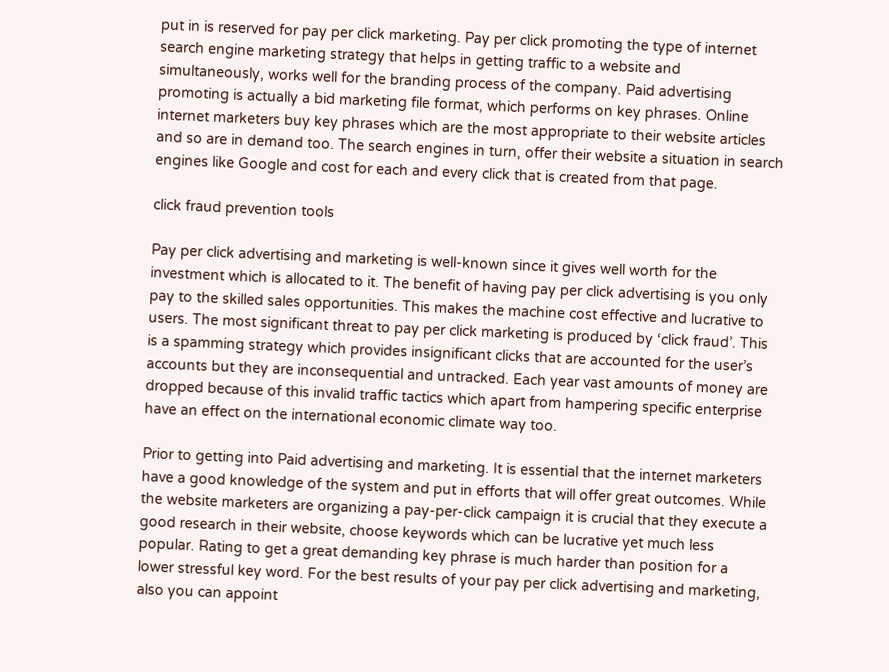put in is reserved for pay per click marketing. Pay per click promoting the type of internet search engine marketing strategy that helps in getting traffic to a website and simultaneously, works well for the branding process of the company. Paid advertising promoting is actually a bid marketing file format, which performs on key phrases. Online internet marketers buy key phrases which are the most appropriate to their website articles and so are in demand too. The search engines in turn, offer their website a situation in search engines like Google and cost for each and every click that is created from that page.

click fraud prevention tools

Pay per click advertising and marketing is well-known since it gives well worth for the investment which is allocated to it. The benefit of having pay per click advertising is you only pay to the skilled sales opportunities. This makes the machine cost effective and lucrative to users. The most significant threat to pay per click marketing is produced by ‘click fraud’. This is a spamming strategy which provides insignificant clicks that are accounted for the user’s accounts but they are inconsequential and untracked. Each year vast amounts of money are dropped because of this invalid traffic tactics which apart from hampering specific enterprise have an effect on the international economic climate way too.

Prior to getting into Paid advertising and marketing. It is essential that the internet marketers have a good knowledge of the system and put in efforts that will offer great outcomes. While the website marketers are organizing a pay-per-click campaign it is crucial that they execute a good research in their website, choose keywords which can be lucrative yet much less popular. Rating to get a great demanding key phrase is much harder than position for a lower stressful key word. For the best results of your pay per click advertising and marketing, also you can appoint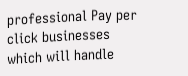professional Pay per click businesses which will handle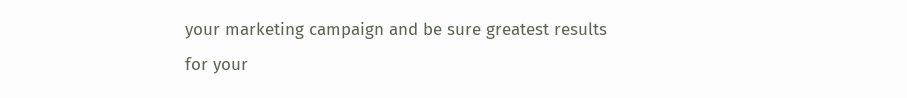your marketing campaign and be sure greatest results for your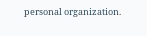personal organization.